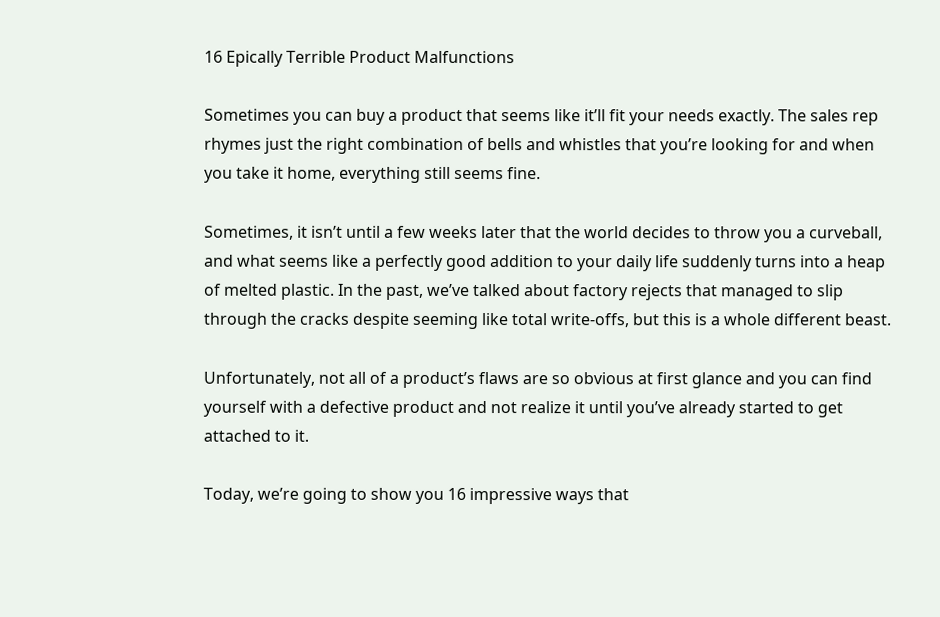16 Epically Terrible Product Malfunctions

Sometimes you can buy a product that seems like it’ll fit your needs exactly. The sales rep rhymes just the right combination of bells and whistles that you’re looking for and when you take it home, everything still seems fine.

Sometimes, it isn’t until a few weeks later that the world decides to throw you a curveball, and what seems like a perfectly good addition to your daily life suddenly turns into a heap of melted plastic. In the past, we’ve talked about factory rejects that managed to slip through the cracks despite seeming like total write-offs, but this is a whole different beast.

Unfortunately, not all of a product’s flaws are so obvious at first glance and you can find yourself with a defective product and not realize it until you’ve already started to get attached to it.

Today, we’re going to show you 16 impressive ways that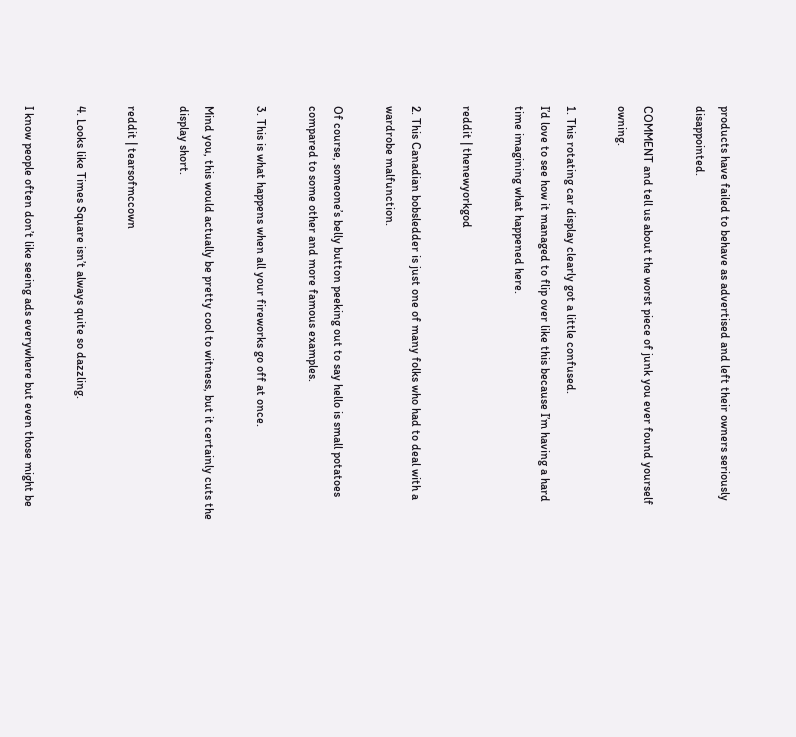products have failed to behave as advertised and left their owners seriously disappointed.

COMMENT and tell us about the worst piece of junk you ever found yourself owning.

1. This rotating car display clearly got a little confused.
I’d love to see how it managed to flip over like this because I’m having a hard time imagining what happened here.

reddit | thenewyorkgod

2. This Canadian bobsledder is just one of many folks who had to deal with a wardrobe malfunction.

Of course, someone’s belly button peeking out to say hello is small potatoes compared to some other and more famous examples.

3. This is what happens when all your fireworks go off at once.

Mind you, this would actually be pretty cool to witness, but it certainly cuts the display short.

reddit | tearsofmccown

4. Looks like Times Square isn’t always quite so dazzling.

I know people often don’t like seeing ads everywhere but even those might be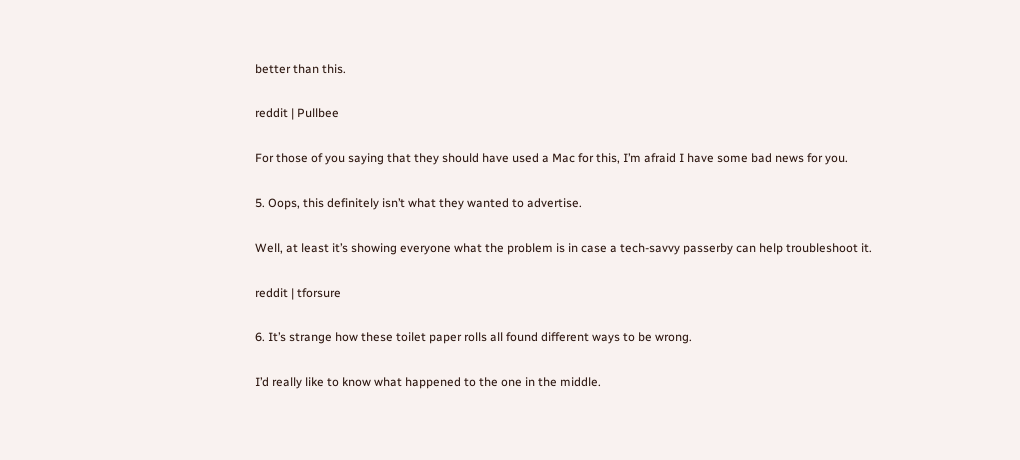better than this.

reddit | Pullbee

For those of you saying that they should have used a Mac for this, I’m afraid I have some bad news for you.

5. Oops, this definitely isn’t what they wanted to advertise.

Well, at least it’s showing everyone what the problem is in case a tech-savvy passerby can help troubleshoot it.

reddit | tforsure

6. It’s strange how these toilet paper rolls all found different ways to be wrong.

I’d really like to know what happened to the one in the middle.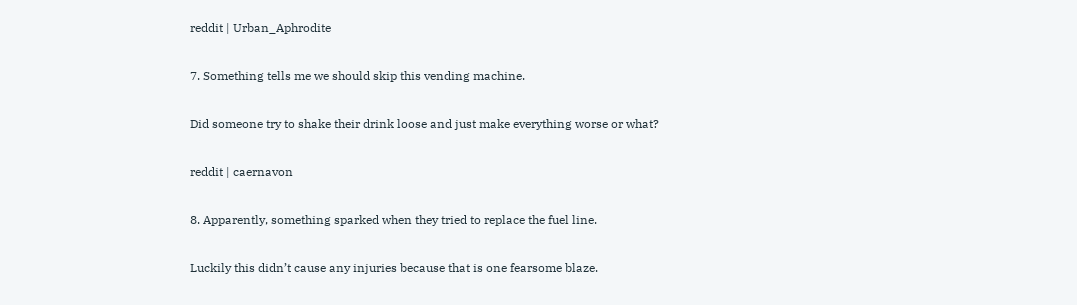reddit | Urban_Aphrodite

7. Something tells me we should skip this vending machine.

Did someone try to shake their drink loose and just make everything worse or what?

reddit | caernavon

8. Apparently, something sparked when they tried to replace the fuel line.

Luckily this didn’t cause any injuries because that is one fearsome blaze.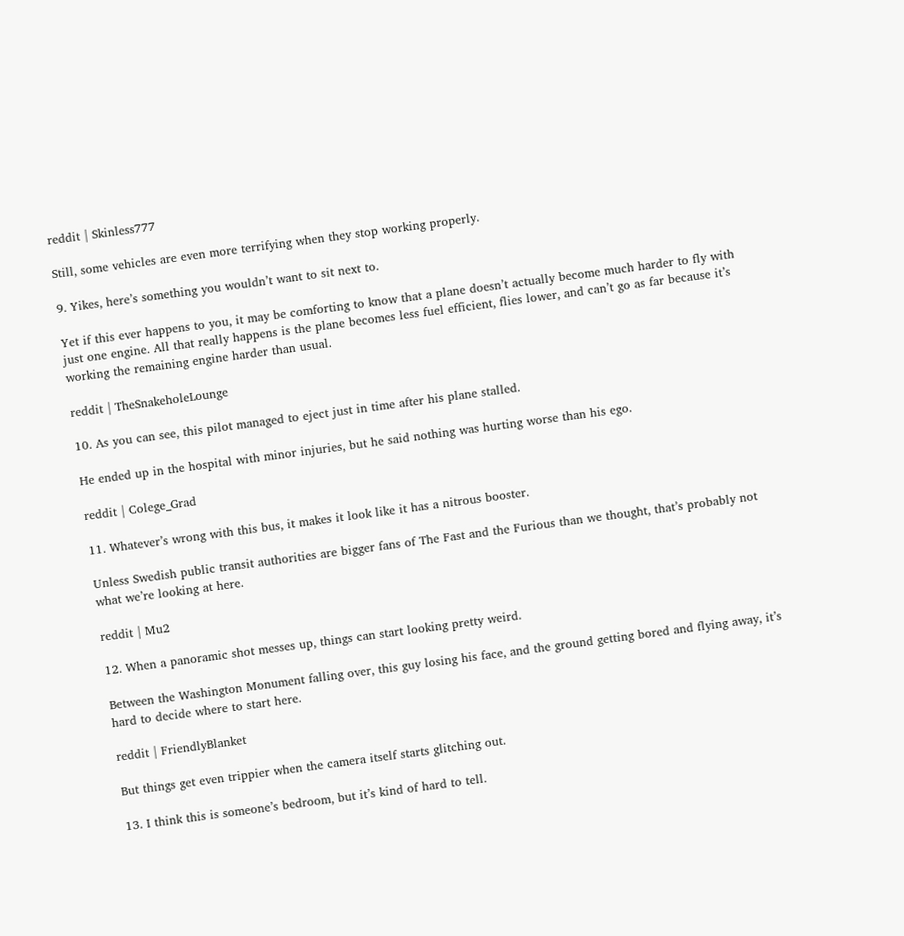reddit | Skinless777

Still, some vehicles are even more terrifying when they stop working properly.

9. Yikes, here’s something you wouldn’t want to sit next to.

Yet if this ever happens to you, it may be comforting to know that a plane doesn’t actually become much harder to fly with just one engine. All that really happens is the plane becomes less fuel efficient, flies lower, and can’t go as far because it’s working the remaining engine harder than usual.

reddit | TheSnakeholeLounge

10. As you can see, this pilot managed to eject just in time after his plane stalled.

He ended up in the hospital with minor injuries, but he said nothing was hurting worse than his ego.

reddit | Colege_Grad

11. Whatever’s wrong with this bus, it makes it look like it has a nitrous booster.

Unless Swedish public transit authorities are bigger fans of The Fast and the Furious than we thought, that’s probably not what we’re looking at here.

reddit | Mu2

12. When a panoramic shot messes up, things can start looking pretty weird.

Between the Washington Monument falling over, this guy losing his face, and the ground getting bored and flying away, it’s hard to decide where to start here.

reddit | FriendlyBlanket

But things get even trippier when the camera itself starts glitching out.

13. I think this is someone’s bedroom, but it’s kind of hard to tell.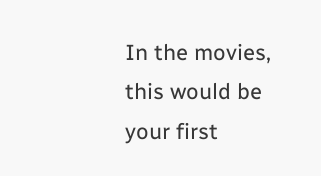In the movies, this would be your first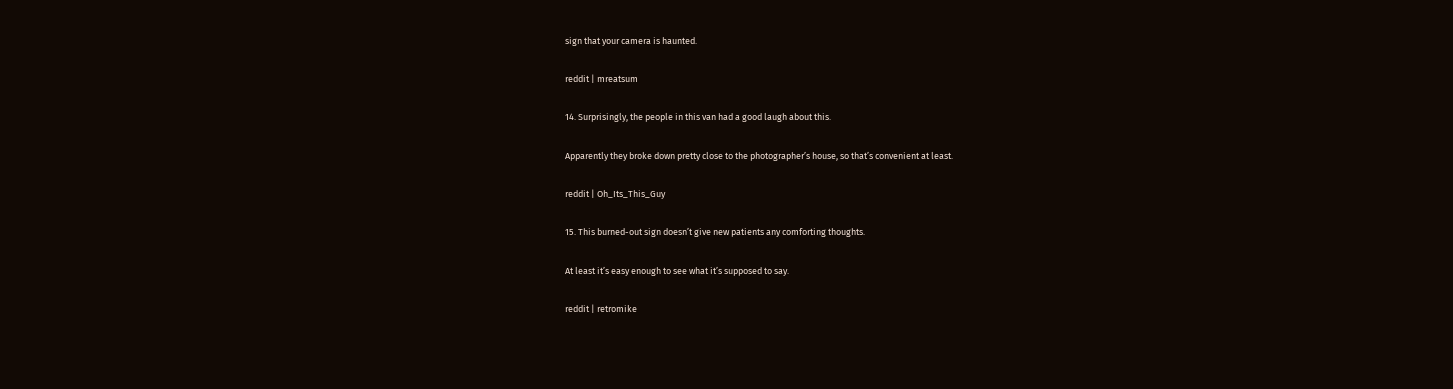sign that your camera is haunted.

reddit | mreatsum

14. Surprisingly, the people in this van had a good laugh about this.

Apparently they broke down pretty close to the photographer’s house, so that’s convenient at least.

reddit | Oh_Its_This_Guy

15. This burned-out sign doesn’t give new patients any comforting thoughts.

At least it’s easy enough to see what it’s supposed to say.

reddit | retromike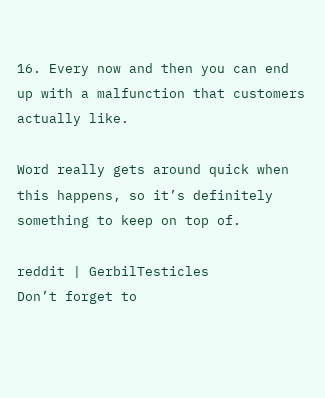16. Every now and then you can end up with a malfunction that customers actually like.

Word really gets around quick when this happens, so it’s definitely something to keep on top of.

reddit | GerbilTesticles
Don’t forget to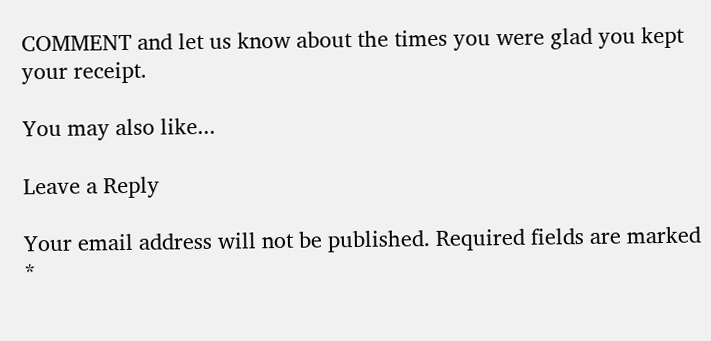COMMENT and let us know about the times you were glad you kept your receipt.

You may also like...

Leave a Reply

Your email address will not be published. Required fields are marked *